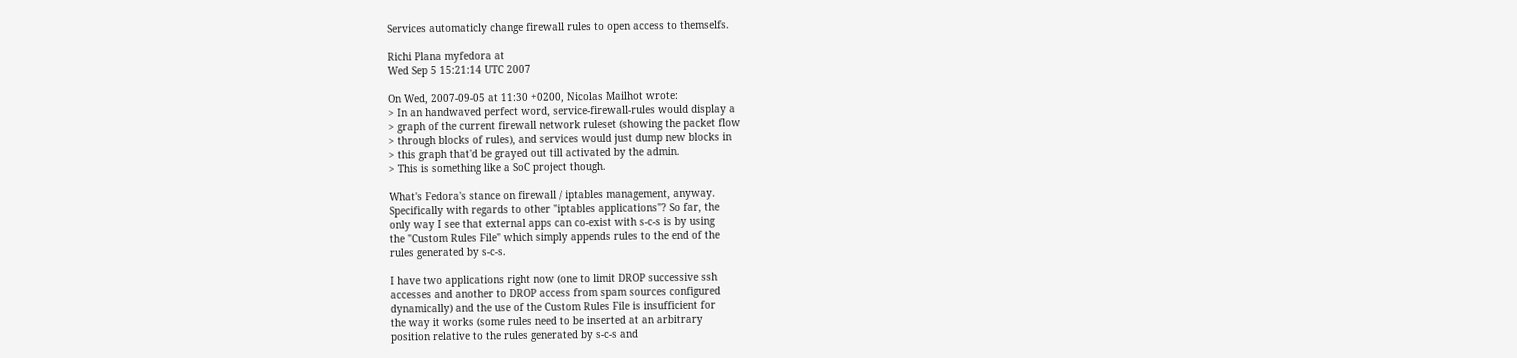Services automaticly change firewall rules to open access to themselfs.

Richi Plana myfedora at
Wed Sep 5 15:21:14 UTC 2007

On Wed, 2007-09-05 at 11:30 +0200, Nicolas Mailhot wrote:
> In an handwaved perfect word, service-firewall-rules would display a
> graph of the current firewall network ruleset (showing the packet flow
> through blocks of rules), and services would just dump new blocks in
> this graph that'd be grayed out till activated by the admin.
> This is something like a SoC project though.

What's Fedora's stance on firewall / iptables management, anyway.
Specifically with regards to other "iptables applications"? So far, the
only way I see that external apps can co-exist with s-c-s is by using
the "Custom Rules File" which simply appends rules to the end of the
rules generated by s-c-s.

I have two applications right now (one to limit DROP successive ssh
accesses and another to DROP access from spam sources configured
dynamically) and the use of the Custom Rules File is insufficient for
the way it works (some rules need to be inserted at an arbitrary
position relative to the rules generated by s-c-s and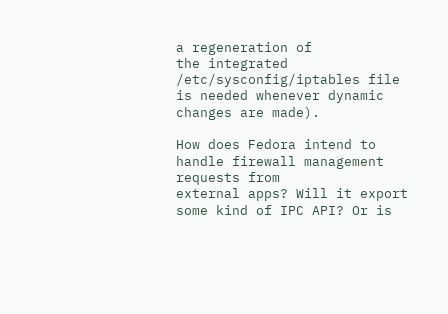a regeneration of
the integrated /etc/sysconfig/iptables file is needed whenever dynamic
changes are made).

How does Fedora intend to handle firewall management requests from
external apps? Will it export some kind of IPC API? Or is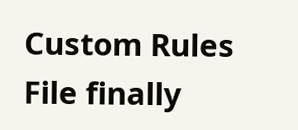Custom Rules
File finally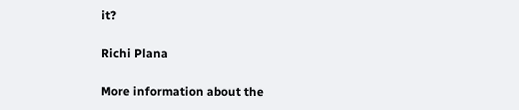it?

Richi Plana

More information about the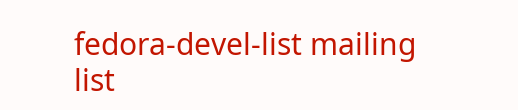fedora-devel-list mailing list